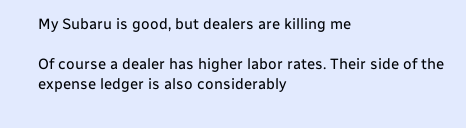My Subaru is good, but dealers are killing me

Of course a dealer has higher labor rates. Their side of the expense ledger is also considerably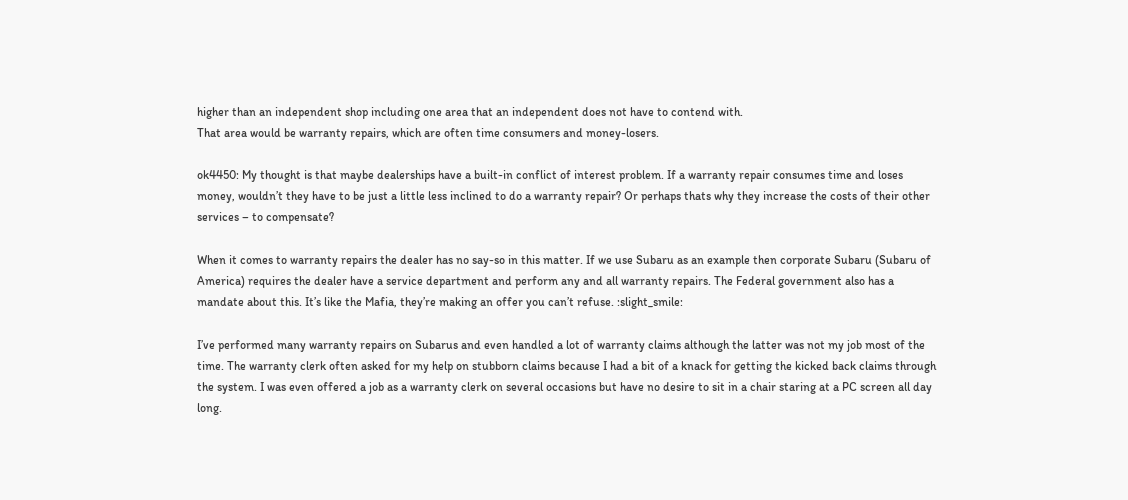higher than an independent shop including one area that an independent does not have to contend with.
That area would be warranty repairs, which are often time consumers and money-losers.

ok4450: My thought is that maybe dealerships have a built-in conflict of interest problem. If a warranty repair consumes time and loses money, wouldn’t they have to be just a little less inclined to do a warranty repair? Or perhaps thats why they increase the costs of their other services – to compensate?

When it comes to warranty repairs the dealer has no say-so in this matter. If we use Subaru as an example then corporate Subaru (Subaru of America) requires the dealer have a service department and perform any and all warranty repairs. The Federal government also has a mandate about this. It’s like the Mafia, they’re making an offer you can’t refuse. :slight_smile:

I’ve performed many warranty repairs on Subarus and even handled a lot of warranty claims although the latter was not my job most of the time. The warranty clerk often asked for my help on stubborn claims because I had a bit of a knack for getting the kicked back claims through the system. I was even offered a job as a warranty clerk on several occasions but have no desire to sit in a chair staring at a PC screen all day long.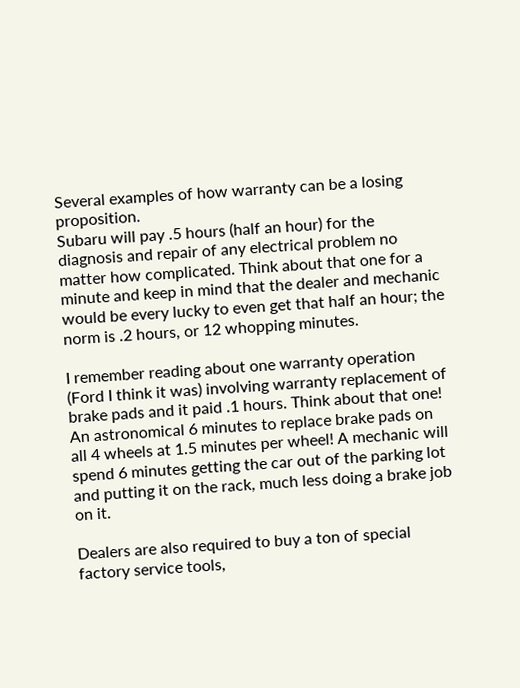Several examples of how warranty can be a losing proposition.
Subaru will pay .5 hours (half an hour) for the diagnosis and repair of any electrical problem no matter how complicated. Think about that one for a minute and keep in mind that the dealer and mechanic would be every lucky to even get that half an hour; the norm is .2 hours, or 12 whopping minutes.

I remember reading about one warranty operation (Ford I think it was) involving warranty replacement of brake pads and it paid .1 hours. Think about that one! An astronomical 6 minutes to replace brake pads on all 4 wheels at 1.5 minutes per wheel! A mechanic will spend 6 minutes getting the car out of the parking lot and putting it on the rack, much less doing a brake job on it.

Dealers are also required to buy a ton of special factory service tools,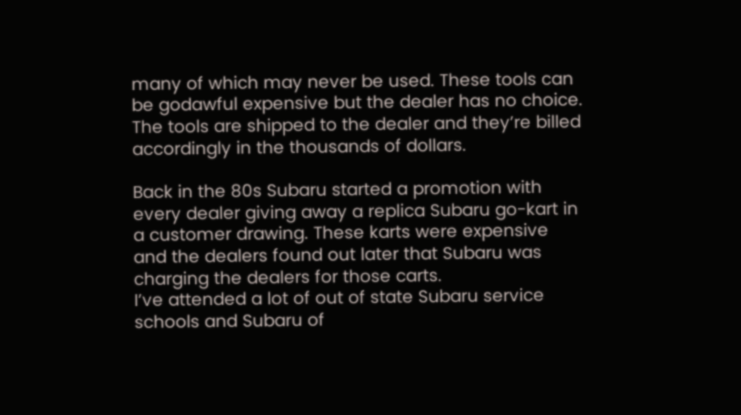many of which may never be used. These tools can be godawful expensive but the dealer has no choice. The tools are shipped to the dealer and they’re billed accordingly in the thousands of dollars.

Back in the 80s Subaru started a promotion with every dealer giving away a replica Subaru go-kart in a customer drawing. These karts were expensive and the dealers found out later that Subaru was charging the dealers for those carts.
I’ve attended a lot of out of state Subaru service schools and Subaru of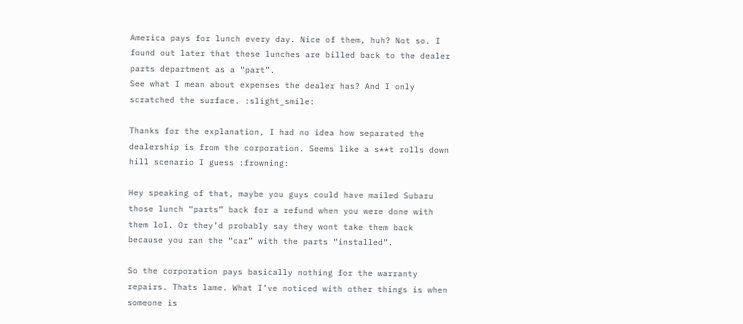America pays for lunch every day. Nice of them, huh? Not so. I found out later that these lunches are billed back to the dealer parts department as a “part”.
See what I mean about expenses the dealer has? And I only scratched the surface. :slight_smile:

Thanks for the explanation, I had no idea how separated the dealership is from the corporation. Seems like a s**t rolls down hill scenario I guess :frowning:

Hey speaking of that, maybe you guys could have mailed Subaru those lunch “parts” back for a refund when you were done with them lol. Or they’d probably say they wont take them back because you ran the “car” with the parts “installed”.

So the corporation pays basically nothing for the warranty repairs. Thats lame. What I’ve noticed with other things is when someone is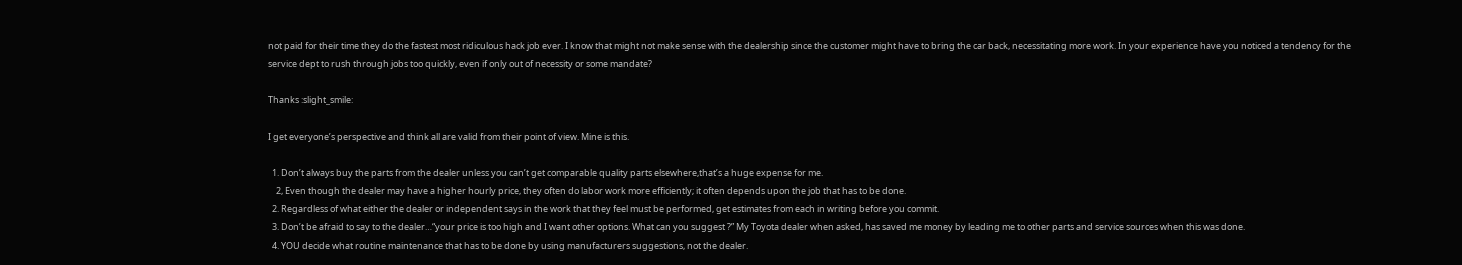not paid for their time they do the fastest most ridiculous hack job ever. I know that might not make sense with the dealership since the customer might have to bring the car back, necessitating more work. In your experience have you noticed a tendency for the service dept to rush through jobs too quickly, even if only out of necessity or some mandate?

Thanks :slight_smile:

I get everyone’s perspective and think all are valid from their point of view. Mine is this.

  1. Don’t always buy the parts from the dealer unless you can’t get comparable quality parts elsewhere,that’s a huge expense for me.
    2, Even though the dealer may have a higher hourly price, they often do labor work more efficiently; it often depends upon the job that has to be done.
  2. Regardless of what either the dealer or independent says in the work that they feel must be performed, get estimates from each in writing before you commit.
  3. Don’t be afraid to say to the dealer…“your price is too high and I want other options. What can you suggest ?” My Toyota dealer when asked, has saved me money by leading me to other parts and service sources when this was done.
  4. YOU decide what routine maintenance that has to be done by using manufacturers suggestions, not the dealer.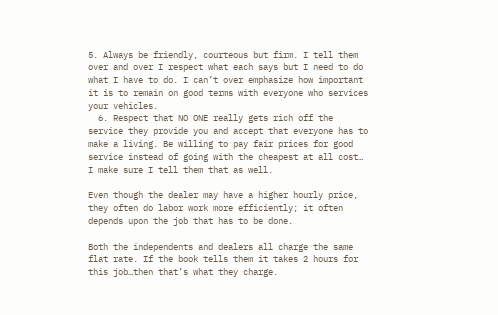5. Always be friendly, courteous but firm. I tell them over and over I respect what each says but I need to do what I have to do. I can’t over emphasize how important it is to remain on good terms with everyone who services your vehicles.
  6. Respect that NO ONE really gets rich off the service they provide you and accept that everyone has to make a living. Be willing to pay fair prices for good service instead of going with the cheapest at all cost… I make sure I tell them that as well.

Even though the dealer may have a higher hourly price, they often do labor work more efficiently; it often depends upon the job that has to be done.

Both the independents and dealers all charge the same flat rate. If the book tells them it takes 2 hours for this job…then that’s what they charge.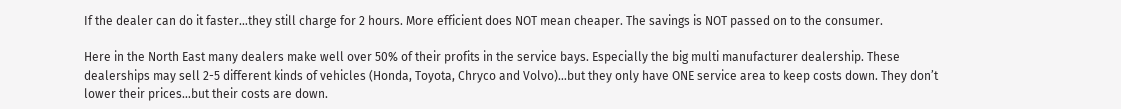If the dealer can do it faster…they still charge for 2 hours. More efficient does NOT mean cheaper. The savings is NOT passed on to the consumer.

Here in the North East many dealers make well over 50% of their profits in the service bays. Especially the big multi manufacturer dealership. These dealerships may sell 2-5 different kinds of vehicles (Honda, Toyota, Chryco and Volvo)…but they only have ONE service area to keep costs down. They don’t lower their prices…but their costs are down.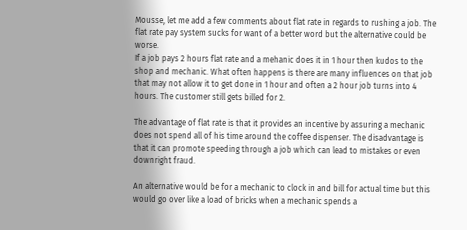Mousse, let me add a few comments about flat rate in regards to rushing a job. The flat rate pay system sucks for want of a better word but the alternative could be worse.
If a job pays 2 hours flat rate and a mehanic does it in 1 hour then kudos to the shop and mechanic. What often happens is there are many influences on that job that may not allow it to get done in 1 hour and often a 2 hour job turns into 4 hours. The customer still gets billed for 2.

The advantage of flat rate is that it provides an incentive by assuring a mechanic does not spend all of his time around the coffee dispenser. The disadvantage is that it can promote speeding through a job which can lead to mistakes or even downright fraud.

An alternative would be for a mechanic to clock in and bill for actual time but this would go over like a load of bricks when a mechanic spends a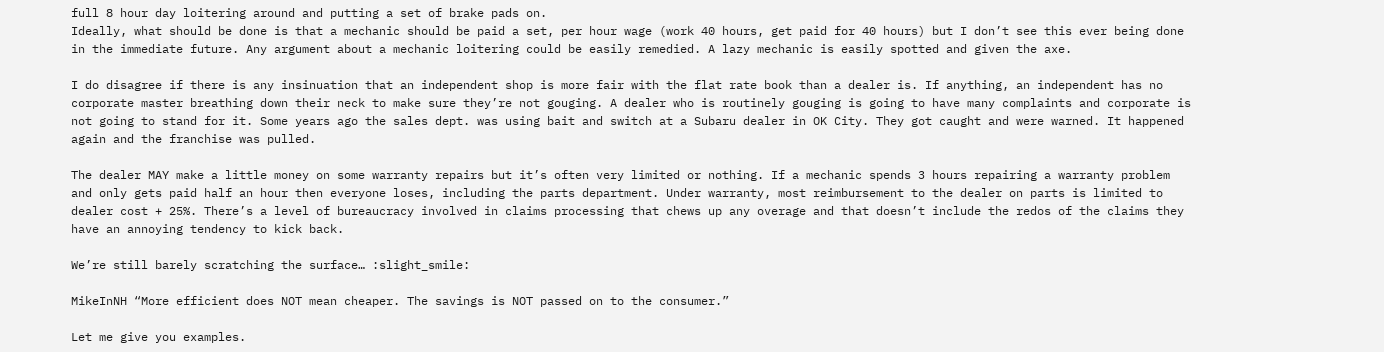full 8 hour day loitering around and putting a set of brake pads on.
Ideally, what should be done is that a mechanic should be paid a set, per hour wage (work 40 hours, get paid for 40 hours) but I don’t see this ever being done in the immediate future. Any argument about a mechanic loitering could be easily remedied. A lazy mechanic is easily spotted and given the axe.

I do disagree if there is any insinuation that an independent shop is more fair with the flat rate book than a dealer is. If anything, an independent has no corporate master breathing down their neck to make sure they’re not gouging. A dealer who is routinely gouging is going to have many complaints and corporate is not going to stand for it. Some years ago the sales dept. was using bait and switch at a Subaru dealer in OK City. They got caught and were warned. It happened again and the franchise was pulled.

The dealer MAY make a little money on some warranty repairs but it’s often very limited or nothing. If a mechanic spends 3 hours repairing a warranty problem and only gets paid half an hour then everyone loses, including the parts department. Under warranty, most reimbursement to the dealer on parts is limited to dealer cost + 25%. There’s a level of bureaucracy involved in claims processing that chews up any overage and that doesn’t include the redos of the claims they have an annoying tendency to kick back.

We’re still barely scratching the surface… :slight_smile:

MikeInNH “More efficient does NOT mean cheaper. The savings is NOT passed on to the consumer.”

Let me give you examples.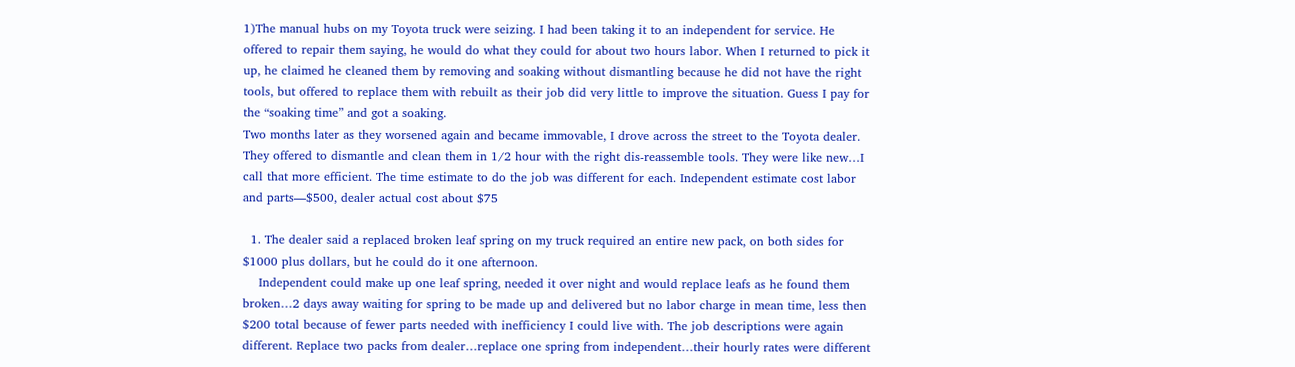1)The manual hubs on my Toyota truck were seizing. I had been taking it to an independent for service. He offered to repair them saying, he would do what they could for about two hours labor. When I returned to pick it up, he claimed he cleaned them by removing and soaking without dismantling because he did not have the right tools, but offered to replace them with rebuilt as their job did very little to improve the situation. Guess I pay for the “soaking time” and got a soaking.
Two months later as they worsened again and became immovable, I drove across the street to the Toyota dealer. They offered to dismantle and clean them in 1/2 hour with the right dis-reassemble tools. They were like new…I call that more efficient. The time estimate to do the job was different for each. Independent estimate cost labor and parts—$500, dealer actual cost about $75

  1. The dealer said a replaced broken leaf spring on my truck required an entire new pack, on both sides for $1000 plus dollars, but he could do it one afternoon.
    Independent could make up one leaf spring, needed it over night and would replace leafs as he found them broken…2 days away waiting for spring to be made up and delivered but no labor charge in mean time, less then $200 total because of fewer parts needed with inefficiency I could live with. The job descriptions were again different. Replace two packs from dealer…replace one spring from independent…their hourly rates were different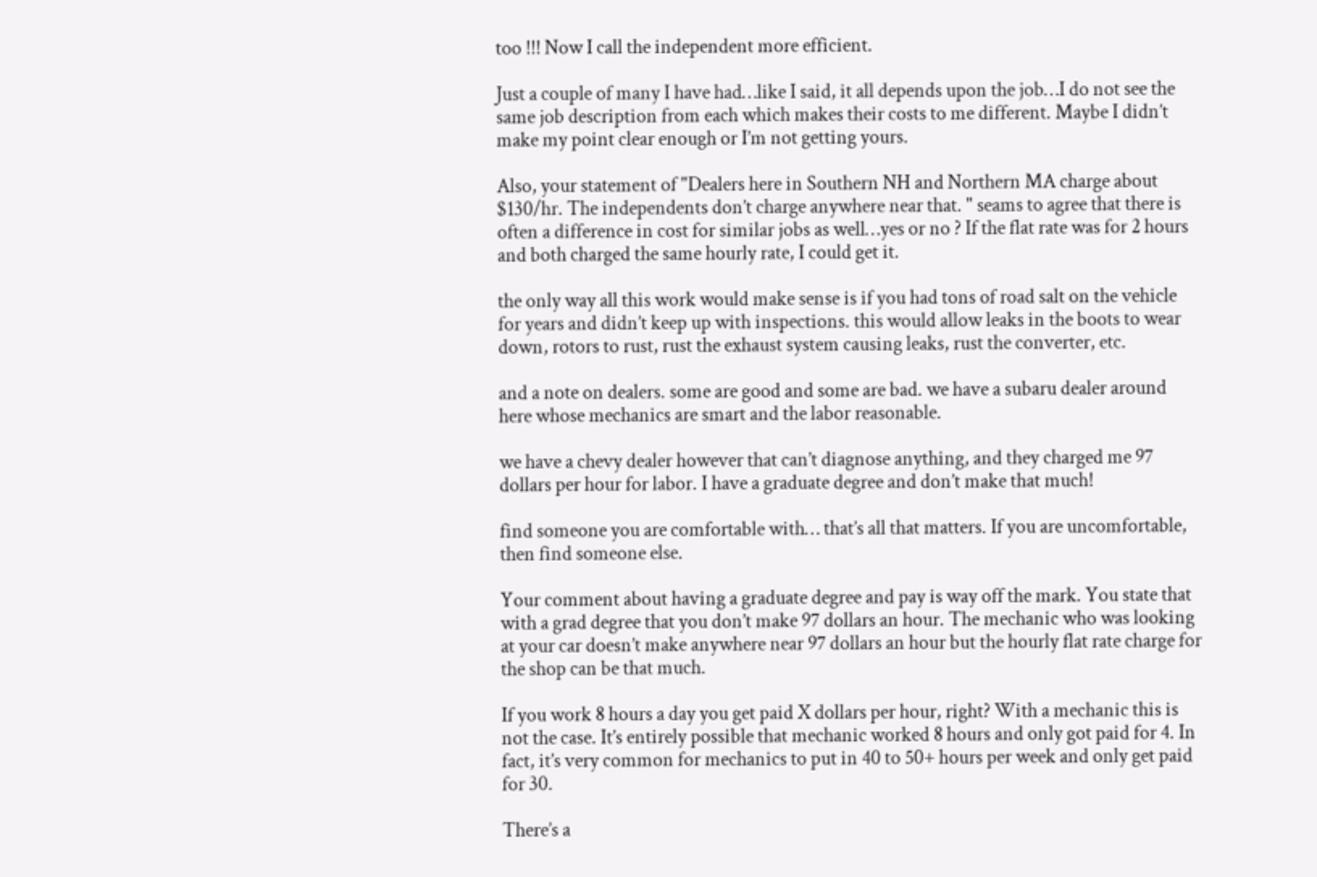too !!! Now I call the independent more efficient.

Just a couple of many I have had…like I said, it all depends upon the job…I do not see the same job description from each which makes their costs to me different. Maybe I didn’t make my point clear enough or I’m not getting yours.

Also, your statement of "Dealers here in Southern NH and Northern MA charge about $130/hr. The independents don’t charge anywhere near that. " seams to agree that there is often a difference in cost for similar jobs as well…yes or no ? If the flat rate was for 2 hours and both charged the same hourly rate, I could get it.

the only way all this work would make sense is if you had tons of road salt on the vehicle for years and didn’t keep up with inspections. this would allow leaks in the boots to wear down, rotors to rust, rust the exhaust system causing leaks, rust the converter, etc.

and a note on dealers. some are good and some are bad. we have a subaru dealer around here whose mechanics are smart and the labor reasonable.

we have a chevy dealer however that can’t diagnose anything, and they charged me 97 dollars per hour for labor. I have a graduate degree and don’t make that much!

find someone you are comfortable with… that’s all that matters. If you are uncomfortable, then find someone else.

Your comment about having a graduate degree and pay is way off the mark. You state that with a grad degree that you don’t make 97 dollars an hour. The mechanic who was looking at your car doesn’t make anywhere near 97 dollars an hour but the hourly flat rate charge for the shop can be that much.

If you work 8 hours a day you get paid X dollars per hour, right? With a mechanic this is not the case. It’s entirely possible that mechanic worked 8 hours and only got paid for 4. In fact, it’s very common for mechanics to put in 40 to 50+ hours per week and only get paid for 30.

There’s a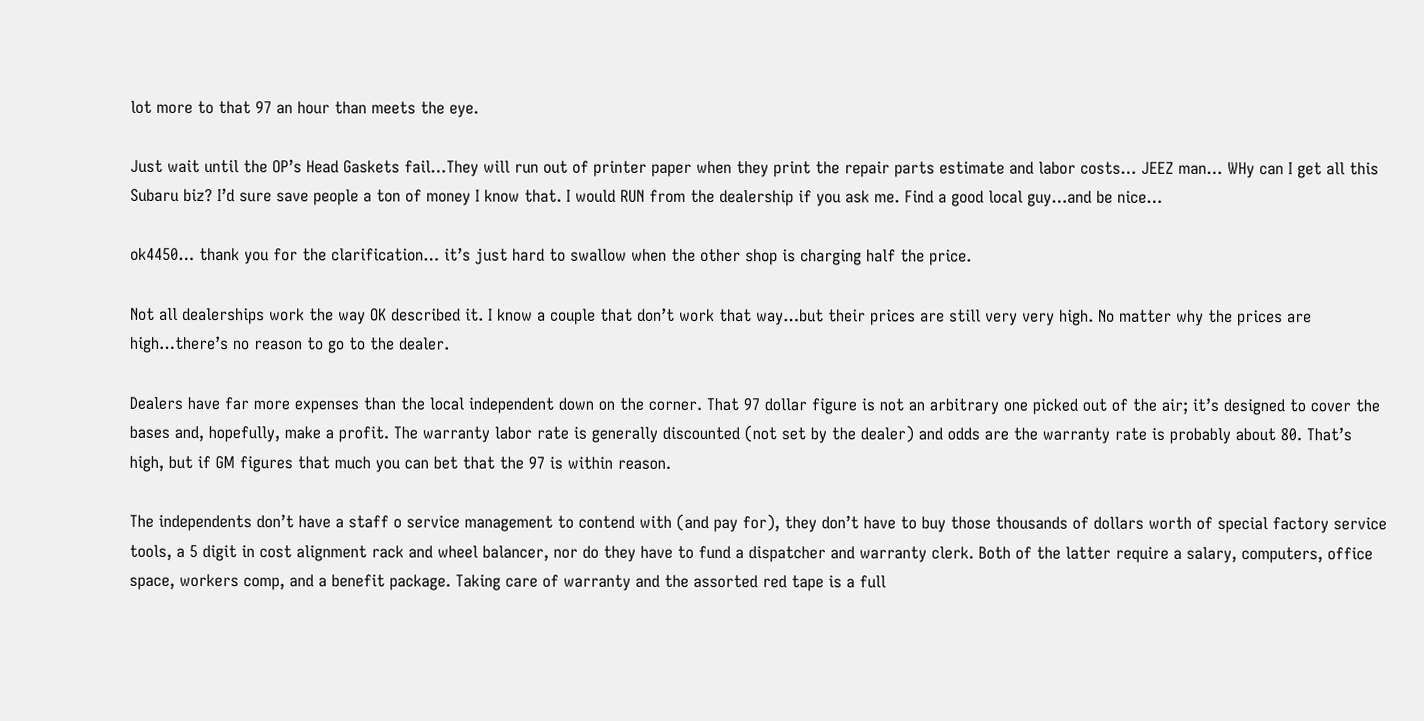lot more to that 97 an hour than meets the eye.

Just wait until the OP’s Head Gaskets fail…They will run out of printer paper when they print the repair parts estimate and labor costs… JEEZ man… WHy can I get all this Subaru biz? I’d sure save people a ton of money I know that. I would RUN from the dealership if you ask me. Find a good local guy…and be nice…

ok4450… thank you for the clarification… it’s just hard to swallow when the other shop is charging half the price.

Not all dealerships work the way OK described it. I know a couple that don’t work that way…but their prices are still very very high. No matter why the prices are high…there’s no reason to go to the dealer.

Dealers have far more expenses than the local independent down on the corner. That 97 dollar figure is not an arbitrary one picked out of the air; it’s designed to cover the bases and, hopefully, make a profit. The warranty labor rate is generally discounted (not set by the dealer) and odds are the warranty rate is probably about 80. That’s high, but if GM figures that much you can bet that the 97 is within reason.

The independents don’t have a staff o service management to contend with (and pay for), they don’t have to buy those thousands of dollars worth of special factory service tools, a 5 digit in cost alignment rack and wheel balancer, nor do they have to fund a dispatcher and warranty clerk. Both of the latter require a salary, computers, office space, workers comp, and a benefit package. Taking care of warranty and the assorted red tape is a full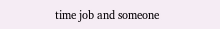time job and someone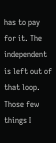has to pay for it. The independent is left out of that loop.
Those few things I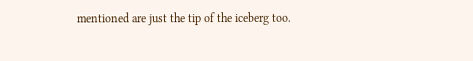mentioned are just the tip of the iceberg too.